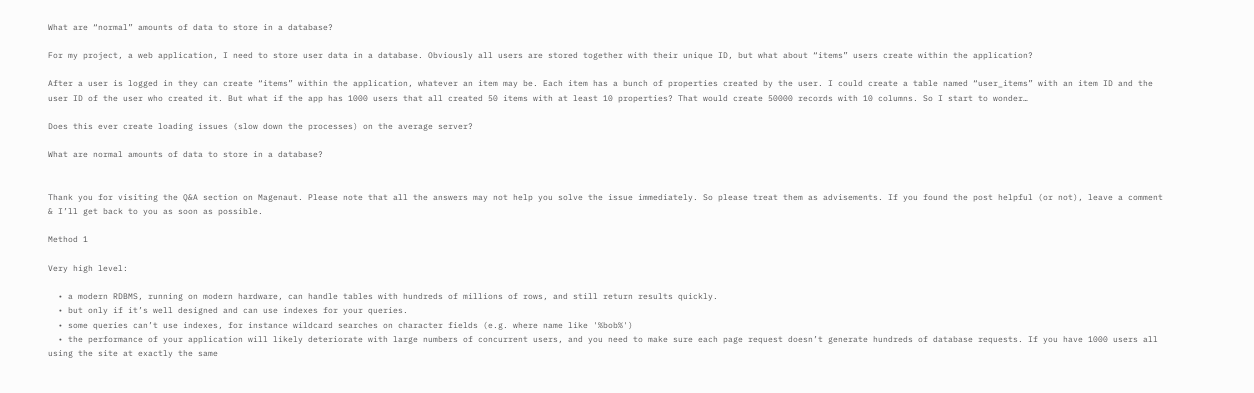What are “normal” amounts of data to store in a database?

For my project, a web application, I need to store user data in a database. Obviously all users are stored together with their unique ID, but what about “items” users create within the application?

After a user is logged in they can create “items” within the application, whatever an item may be. Each item has a bunch of properties created by the user. I could create a table named “user_items” with an item ID and the user ID of the user who created it. But what if the app has 1000 users that all created 50 items with at least 10 properties? That would create 50000 records with 10 columns. So I start to wonder…

Does this ever create loading issues (slow down the processes) on the average server?

What are normal amounts of data to store in a database?


Thank you for visiting the Q&A section on Magenaut. Please note that all the answers may not help you solve the issue immediately. So please treat them as advisements. If you found the post helpful (or not), leave a comment & I’ll get back to you as soon as possible.

Method 1

Very high level:

  • a modern RDBMS, running on modern hardware, can handle tables with hundreds of millions of rows, and still return results quickly.
  • but only if it’s well designed and can use indexes for your queries.
  • some queries can’t use indexes, for instance wildcard searches on character fields (e.g. where name like '%bob%')
  • the performance of your application will likely deteriorate with large numbers of concurrent users, and you need to make sure each page request doesn’t generate hundreds of database requests. If you have 1000 users all using the site at exactly the same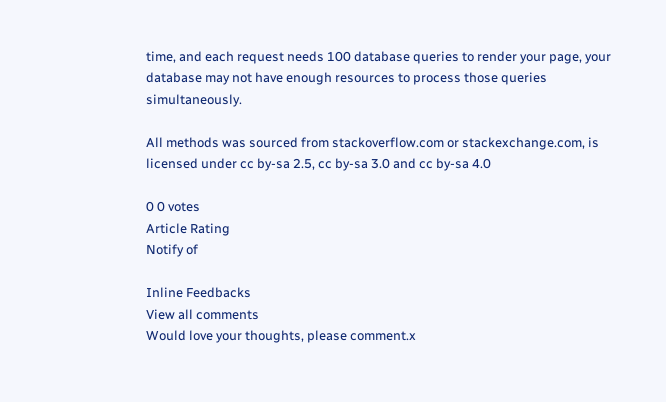time, and each request needs 100 database queries to render your page, your database may not have enough resources to process those queries simultaneously.

All methods was sourced from stackoverflow.com or stackexchange.com, is licensed under cc by-sa 2.5, cc by-sa 3.0 and cc by-sa 4.0

0 0 votes
Article Rating
Notify of

Inline Feedbacks
View all comments
Would love your thoughts, please comment.x